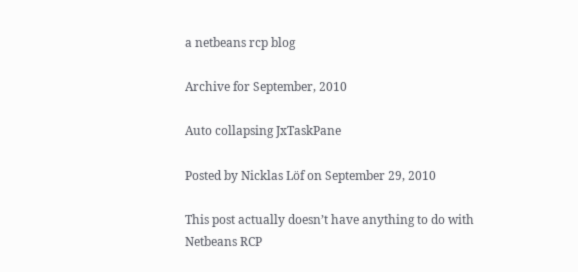a netbeans rcp blog

Archive for September, 2010

Auto collapsing JxTaskPane

Posted by Nicklas Löf on September 29, 2010

This post actually doesn’t have anything to do with Netbeans RCP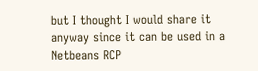but I thought I would share it anyway since it can be used in a Netbeans RCP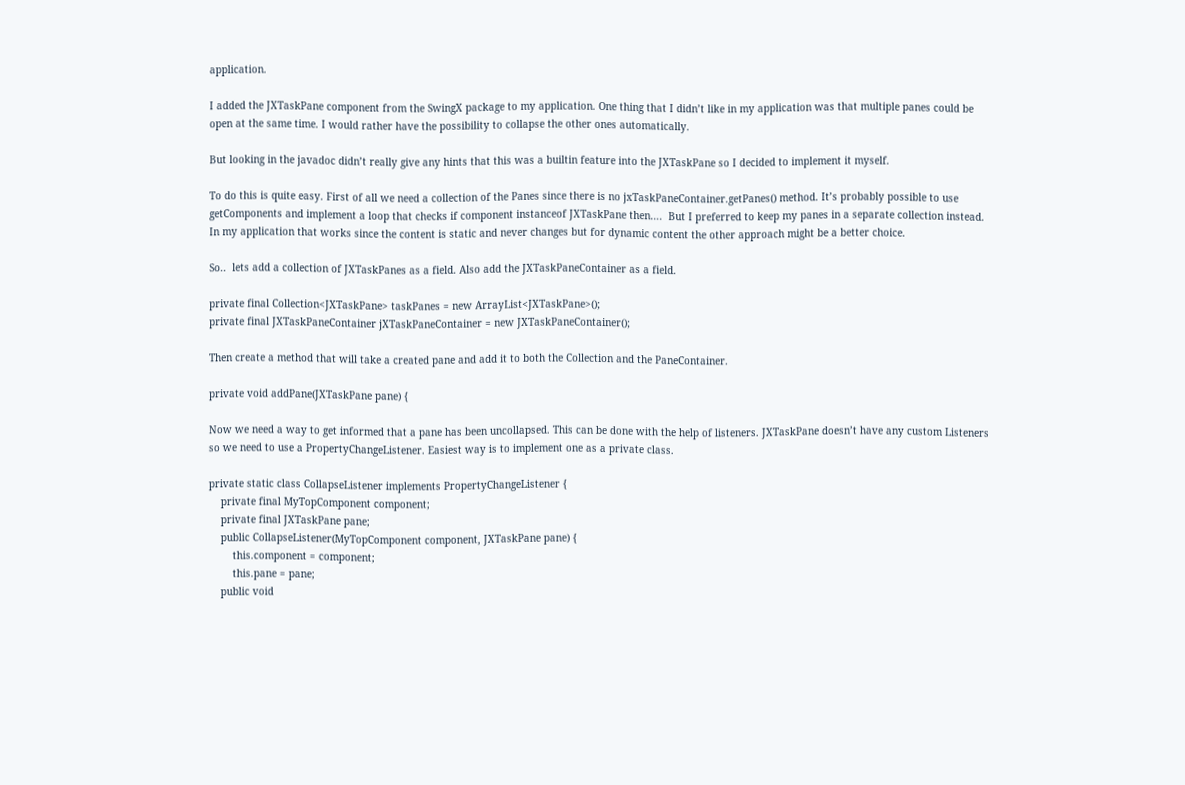application.

I added the JXTaskPane component from the SwingX package to my application. One thing that I didn’t like in my application was that multiple panes could be open at the same time. I would rather have the possibility to collapse the other ones automatically.

But looking in the javadoc didn’t really give any hints that this was a builtin feature into the JXTaskPane so I decided to implement it myself.

To do this is quite easy. First of all we need a collection of the Panes since there is no jxTaskPaneContainer.getPanes() method. It’s probably possible to use getComponents and implement a loop that checks if component instanceof JXTaskPane then….  But I preferred to keep my panes in a separate collection instead. In my application that works since the content is static and never changes but for dynamic content the other approach might be a better choice.

So..  lets add a collection of JXTaskPanes as a field. Also add the JXTaskPaneContainer as a field.

private final Collection<JXTaskPane> taskPanes = new ArrayList<JXTaskPane>();
private final JXTaskPaneContainer jXTaskPaneContainer = new JXTaskPaneContainer();

Then create a method that will take a created pane and add it to both the Collection and the PaneContainer.

private void addPane(JXTaskPane pane) {

Now we need a way to get informed that a pane has been uncollapsed. This can be done with the help of listeners. JXTaskPane doesn’t have any custom Listeners so we need to use a PropertyChangeListener. Easiest way is to implement one as a private class.

private static class CollapseListener implements PropertyChangeListener {
    private final MyTopComponent component;
    private final JXTaskPane pane;
    public CollapseListener(MyTopComponent component, JXTaskPane pane) {
        this.component = component;
        this.pane = pane;
    public void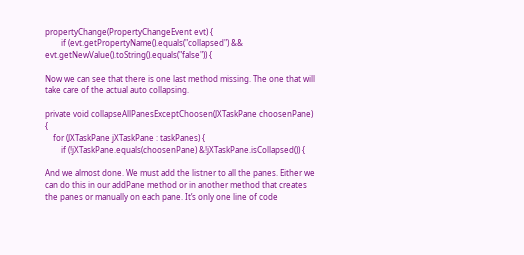propertyChange(PropertyChangeEvent evt) {
        if (evt.getPropertyName().equals("collapsed") && evt.getNewValue().toString().equals("false")) {

Now we can see that there is one last method missing. The one that will take care of the actual auto collapsing.

private void collapseAllPanesExceptChoosen(JXTaskPane choosenPane) {
    for (JXTaskPane jXTaskPane : taskPanes) {
        if (!jXTaskPane.equals(choosenPane) &!jXTaskPane.isCollapsed()) {

And we almost done. We must add the listner to all the panes. Either we can do this in our addPane method or in another method that creates the panes or manually on each pane. It’s only one line of code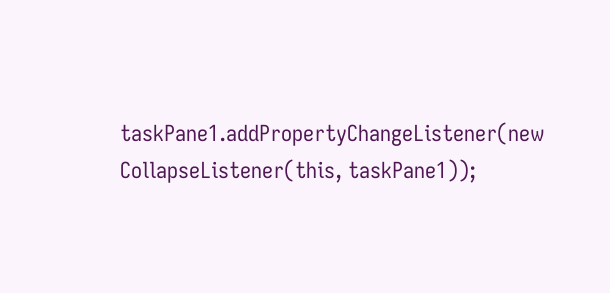taskPane1.addPropertyChangeListener(new CollapseListener(this, taskPane1));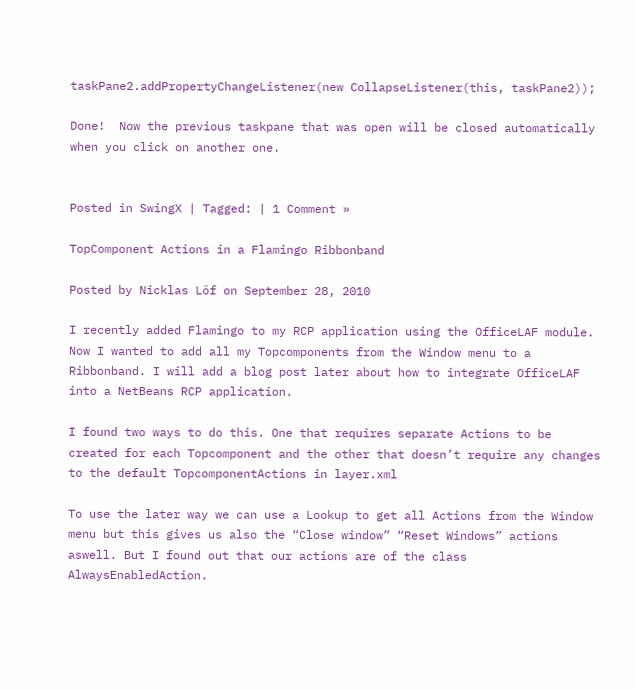taskPane2.addPropertyChangeListener(new CollapseListener(this, taskPane2));

Done!  Now the previous taskpane that was open will be closed automatically when you click on another one.


Posted in SwingX | Tagged: | 1 Comment »

TopComponent Actions in a Flamingo Ribbonband

Posted by Nicklas Löf on September 28, 2010

I recently added Flamingo to my RCP application using the OfficeLAF module. Now I wanted to add all my Topcomponents from the Window menu to a Ribbonband. I will add a blog post later about how to integrate OfficeLAF into a NetBeans RCP application.

I found two ways to do this. One that requires separate Actions to be created for each Topcomponent and the other that doesn’t require any changes to the default TopcomponentActions in layer.xml

To use the later way we can use a Lookup to get all Actions from the Window menu but this gives us also the “Close window” “Reset Windows” actions aswell. But I found out that our actions are of the class AlwaysEnabledAction.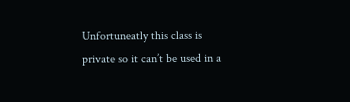Unfortuneatly this class is private so it can’t be used in a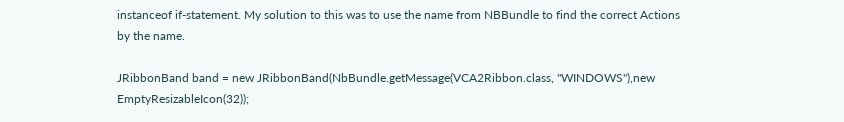instanceof if-statement. My solution to this was to use the name from NBBundle to find the correct Actions by the name.

JRibbonBand band = new JRibbonBand(NbBundle.getMessage(VCA2Ribbon.class, "WINDOWS"),new EmptyResizableIcon(32));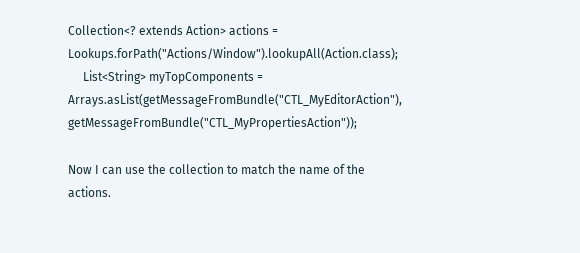Collection<? extends Action> actions = Lookups.forPath("Actions/Window").lookupAll(Action.class);
     List<String> myTopComponents = Arrays.asList(getMessageFromBundle("CTL_MyEditorAction"), getMessageFromBundle("CTL_MyPropertiesAction"));

Now I can use the collection to match the name of the actions.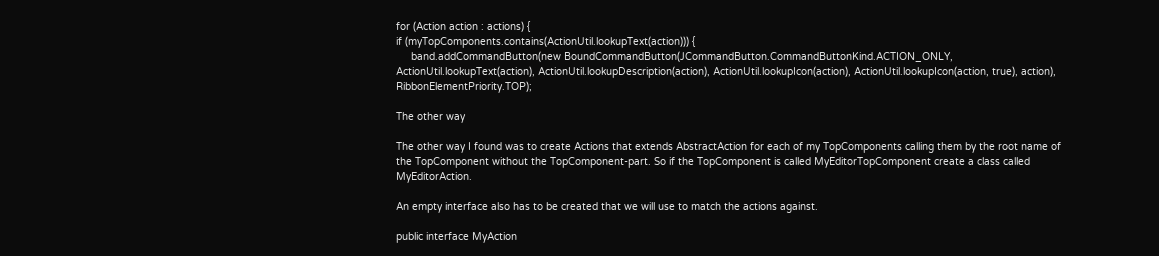for (Action action : actions) {
if (myTopComponents.contains(ActionUtil.lookupText(action))) {
     band.addCommandButton(new BoundCommandButton(JCommandButton.CommandButtonKind.ACTION_ONLY, ActionUtil.lookupText(action), ActionUtil.lookupDescription(action), ActionUtil.lookupIcon(action), ActionUtil.lookupIcon(action, true), action), RibbonElementPriority.TOP);

The other way

The other way I found was to create Actions that extends AbstractAction for each of my TopComponents calling them by the root name of the TopComponent without the TopComponent-part. So if the TopComponent is called MyEditorTopComponent create a class called MyEditorAction.

An empty interface also has to be created that we will use to match the actions against.

public interface MyAction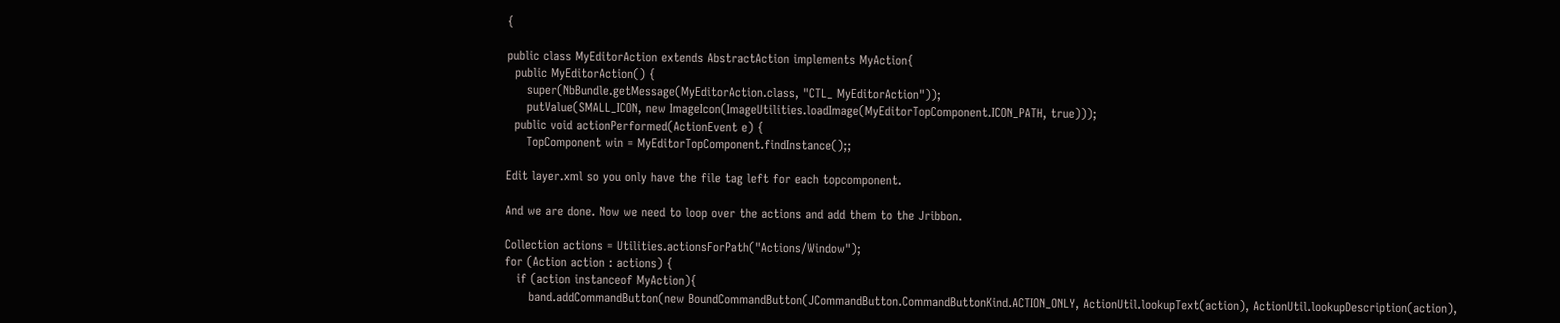{

public class MyEditorAction extends AbstractAction implements MyAction{
  public MyEditorAction() {
     super(NbBundle.getMessage(MyEditorAction.class, "CTL_ MyEditorAction"));
     putValue(SMALL_ICON, new ImageIcon(ImageUtilities.loadImage(MyEditorTopComponent.ICON_PATH, true)));
  public void actionPerformed(ActionEvent e) {
     TopComponent win = MyEditorTopComponent.findInstance();;

Edit layer.xml so you only have the file tag left for each topcomponent.

And we are done. Now we need to loop over the actions and add them to the Jribbon.

Collection actions = Utilities.actionsForPath("Actions/Window");
for (Action action : actions) {
   if (action instanceof MyAction){
      band.addCommandButton(new BoundCommandButton(JCommandButton.CommandButtonKind.ACTION_ONLY, ActionUtil.lookupText(action), ActionUtil.lookupDescription(action),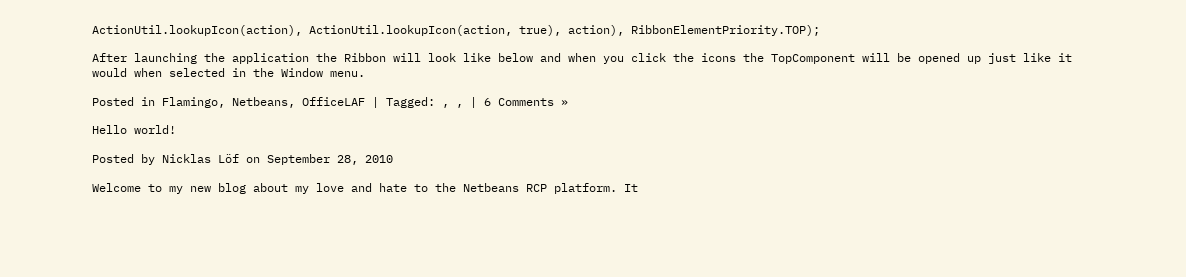ActionUtil.lookupIcon(action), ActionUtil.lookupIcon(action, true), action), RibbonElementPriority.TOP);

After launching the application the Ribbon will look like below and when you click the icons the TopComponent will be opened up just like it would when selected in the Window menu.

Posted in Flamingo, Netbeans, OfficeLAF | Tagged: , , | 6 Comments »

Hello world!

Posted by Nicklas Löf on September 28, 2010

Welcome to my new blog about my love and hate to the Netbeans RCP platform. It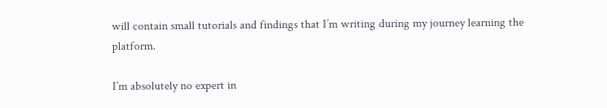will contain small tutorials and findings that I’m writing during my journey learning the platform.

I’m absolutely no expert in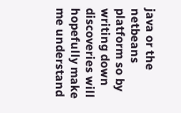java or the netbeans platform so by writing down discoveries will hopefully make me understand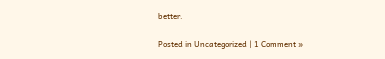better.

Posted in Uncategorized | 1 Comment »